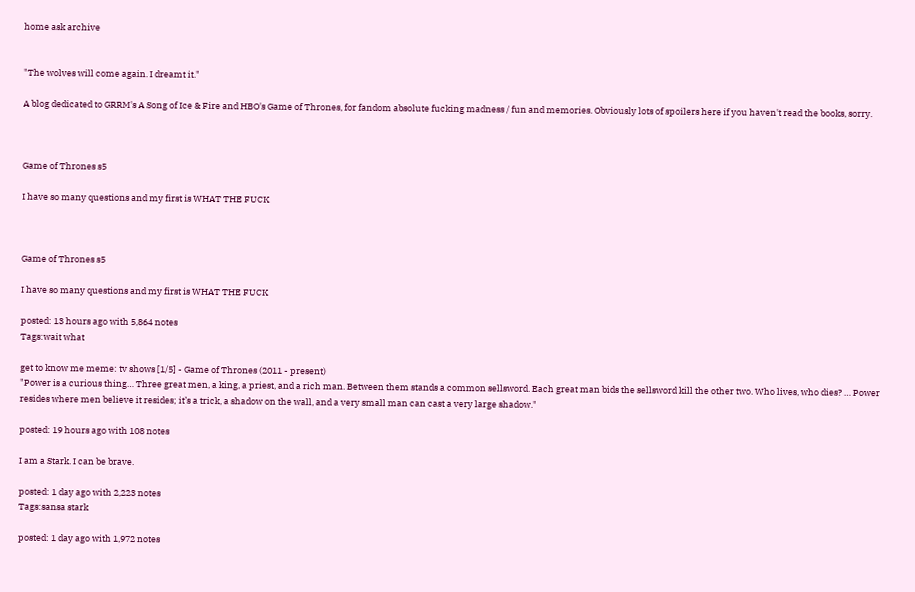home ask archive


"The wolves will come again. I dreamt it."

A blog dedicated to GRRM's A Song of Ice & Fire and HBO's Game of Thrones, for fandom absolute fucking madness / fun and memories. Obviously lots of spoilers here if you haven't read the books, sorry.



Game of Thrones s5

I have so many questions and my first is WHAT THE FUCK



Game of Thrones s5

I have so many questions and my first is WHAT THE FUCK

posted: 13 hours ago with 5,864 notes
Tags:wait what

get to know me meme: tv shows [1/5] - Game of Thrones (2011 - present)
"Power is a curious thing… Three great men, a king, a priest, and a rich man. Between them stands a common sellsword. Each great man bids the sellsword kill the other two. Who lives, who dies? … Power resides where men believe it resides; it’s a trick, a shadow on the wall, and a very small man can cast a very large shadow."

posted: 19 hours ago with 108 notes

I am a Stark. I can be brave.

posted: 1 day ago with 2,223 notes
Tags:sansa stark

posted: 1 day ago with 1,972 notes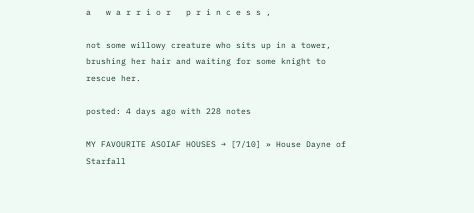a   w a r r i o r   p r i n c e s s ,

not some willowy creature who sits up in a tower, brushing her hair and waiting for some knight to rescue her.

posted: 4 days ago with 228 notes

MY FAVOURITE ASOIAF HOUSES → [7/10] » House Dayne of Starfall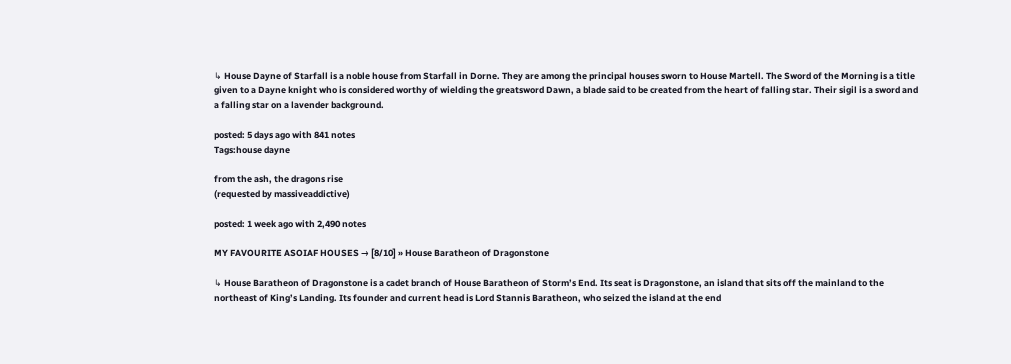↳ House Dayne of Starfall is a noble house from Starfall in Dorne. They are among the principal houses sworn to House Martell. The Sword of the Morning is a title given to a Dayne knight who is considered worthy of wielding the greatsword Dawn, a blade said to be created from the heart of falling star. Their sigil is a sword and a falling star on a lavender background.

posted: 5 days ago with 841 notes
Tags:house dayne

from the ash, the dragons rise
(requested by massiveaddictive)

posted: 1 week ago with 2,490 notes

MY FAVOURITE ASOIAF HOUSES → [8/10] » House Baratheon of Dragonstone

↳ House Baratheon of Dragonstone is a cadet branch of House Baratheon of Storm’s End. Its seat is Dragonstone, an island that sits off the mainland to the northeast of King’s Landing. Its founder and current head is Lord Stannis Baratheon, who seized the island at the end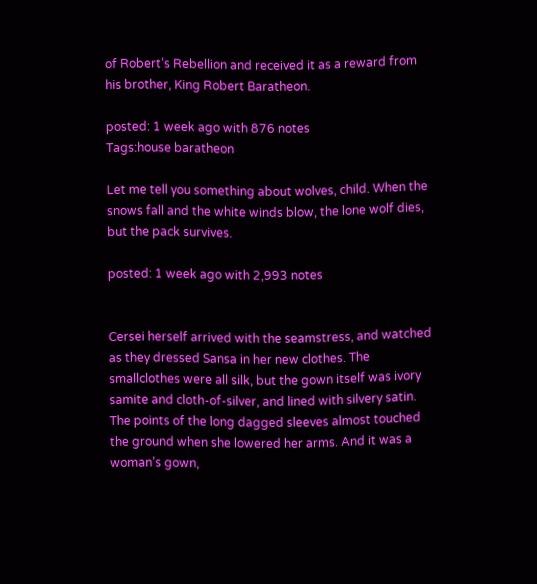of Robert’s Rebellion and received it as a reward from his brother, King Robert Baratheon.

posted: 1 week ago with 876 notes
Tags:house baratheon

Let me tell you something about wolves, child. When the snows fall and the white winds blow, the lone wolf dies, but the pack survives.

posted: 1 week ago with 2,993 notes


Cersei herself arrived with the seamstress, and watched as they dressed Sansa in her new clothes. The smallclothes were all silk, but the gown itself was ivory samite and cloth-of-silver, and lined with silvery satin. The points of the long dagged sleeves almost touched the ground when she lowered her arms. And it was a woman’s gown,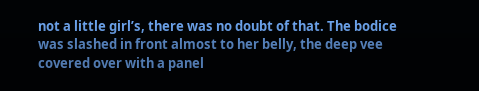not a little girl’s, there was no doubt of that. The bodice was slashed in front almost to her belly, the deep vee covered over with a panel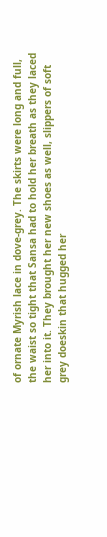of ornate Myrish lace in dove-grey. The skirts were long and full, the waist so tight that Sansa had to hold her breath as they laced her into it. They brought her new shoes as well, slippers of soft grey doeskin that hugged her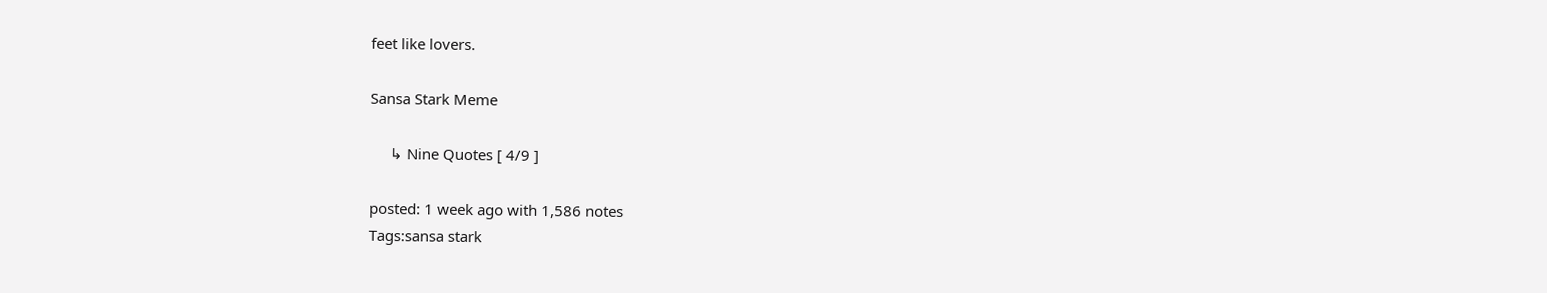feet like lovers.

Sansa Stark Meme

     ↳ Nine Quotes [ 4/9 ]

posted: 1 week ago with 1,586 notes
Tags:sansa stark